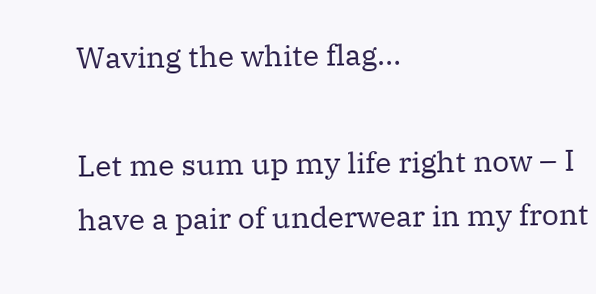Waving the white flag…

Let me sum up my life right now – I have a pair of underwear in my front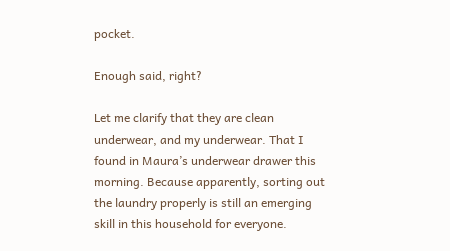pocket.

Enough said, right?

Let me clarify that they are clean underwear, and my underwear. That I found in Maura’s underwear drawer this morning. Because apparently, sorting out the laundry properly is still an emerging skill in this household for everyone.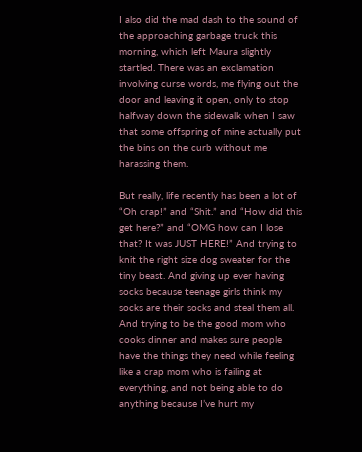I also did the mad dash to the sound of the approaching garbage truck this morning, which left Maura slightly startled. There was an exclamation involving curse words, me flying out the door and leaving it open, only to stop halfway down the sidewalk when I saw that some offspring of mine actually put the bins on the curb without me harassing them.

But really, life recently has been a lot of “Oh crap!” and “Shit.” and “How did this get here?” and “OMG how can I lose that? It was JUST HERE!” And trying to knit the right size dog sweater for the tiny beast. And giving up ever having socks because teenage girls think my socks are their socks and steal them all. And trying to be the good mom who cooks dinner and makes sure people have the things they need while feeling like a crap mom who is failing at everything, and not being able to do anything because I’ve hurt my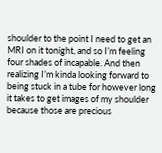shoulder to the point I need to get an MRI on it tonight, and so I’m feeling four shades of incapable. And then realizing I’m kinda looking forward to being stuck in a tube for however long it takes to get images of my shoulder because those are precious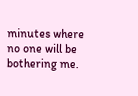minutes where no one will be bothering me.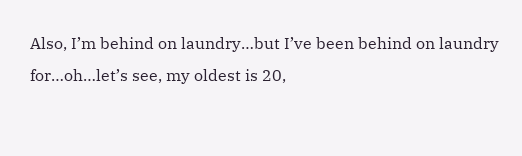Also, I’m behind on laundry…but I’ve been behind on laundry for…oh…let’s see, my oldest is 20,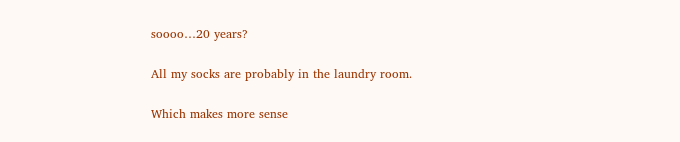soooo…20 years?

All my socks are probably in the laundry room.

Which makes more sense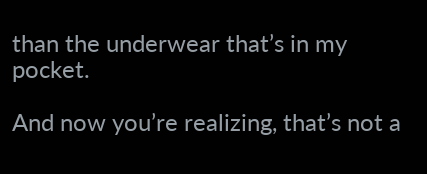than the underwear that’s in my pocket.

And now you’re realizing, that’s not a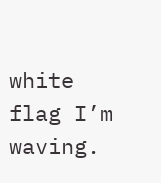white flag I’m waving.